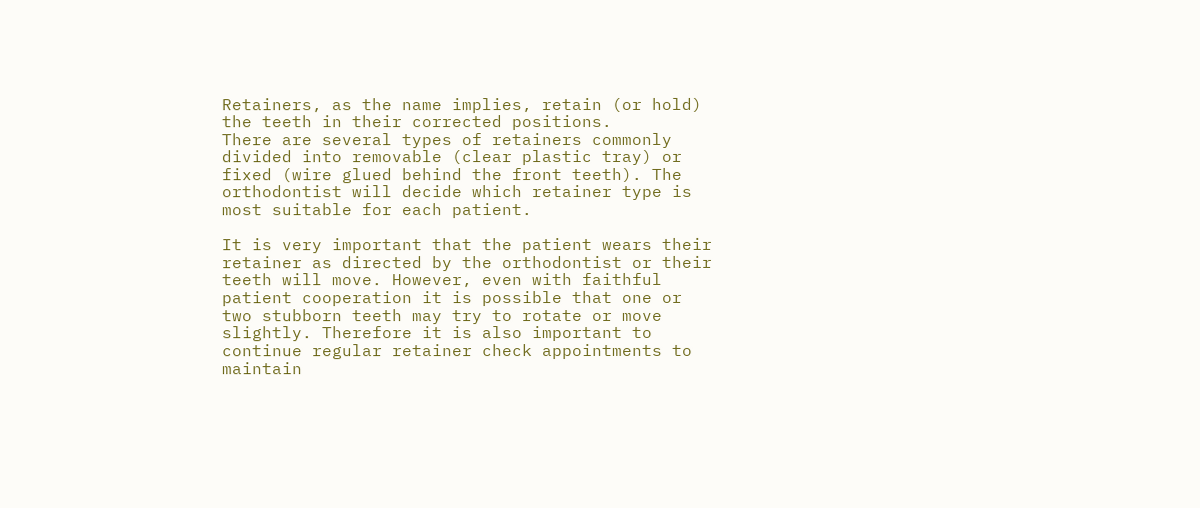Retainers, as the name implies, retain (or hold) the teeth in their corrected positions.
There are several types of retainers commonly divided into removable (clear plastic tray) or fixed (wire glued behind the front teeth). The orthodontist will decide which retainer type is most suitable for each patient.

It is very important that the patient wears their retainer as directed by the orthodontist or their teeth will move. However, even with faithful patient cooperation it is possible that one or two stubborn teeth may try to rotate or move slightly. Therefore it is also important to continue regular retainer check appointments to maintain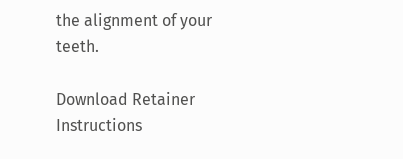the alignment of your teeth.

Download Retainer Instructions